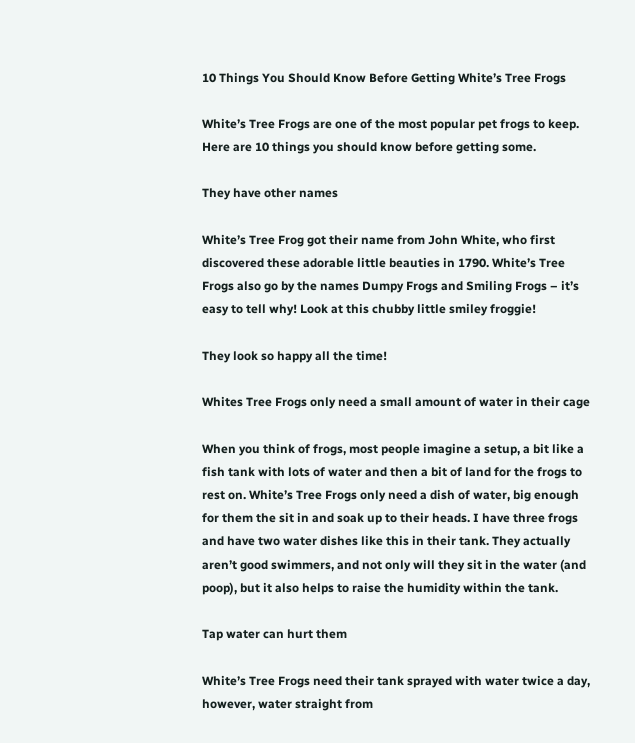10 Things You Should Know Before Getting White’s Tree Frogs

White’s Tree Frogs are one of the most popular pet frogs to keep. Here are 10 things you should know before getting some.

They have other names

White’s Tree Frog got their name from John White, who first discovered these adorable little beauties in 1790. White’s Tree Frogs also go by the names Dumpy Frogs and Smiling Frogs – it’s easy to tell why! Look at this chubby little smiley froggie!

They look so happy all the time!

Whites Tree Frogs only need a small amount of water in their cage

When you think of frogs, most people imagine a setup, a bit like a fish tank with lots of water and then a bit of land for the frogs to rest on. White’s Tree Frogs only need a dish of water, big enough for them the sit in and soak up to their heads. I have three frogs and have two water dishes like this in their tank. They actually aren’t good swimmers, and not only will they sit in the water (and poop), but it also helps to raise the humidity within the tank.

Tap water can hurt them

White’s Tree Frogs need their tank sprayed with water twice a day, however, water straight from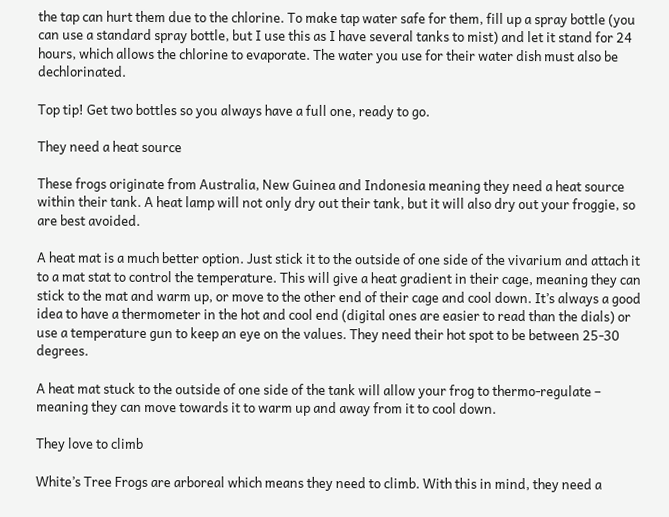the tap can hurt them due to the chlorine. To make tap water safe for them, fill up a spray bottle (you can use a standard spray bottle, but I use this as I have several tanks to mist) and let it stand for 24 hours, which allows the chlorine to evaporate. The water you use for their water dish must also be dechlorinated.

Top tip! Get two bottles so you always have a full one, ready to go.

They need a heat source

These frogs originate from Australia, New Guinea and Indonesia meaning they need a heat source within their tank. A heat lamp will not only dry out their tank, but it will also dry out your froggie, so are best avoided.

A heat mat is a much better option. Just stick it to the outside of one side of the vivarium and attach it to a mat stat to control the temperature. This will give a heat gradient in their cage, meaning they can stick to the mat and warm up, or move to the other end of their cage and cool down. It’s always a good idea to have a thermometer in the hot and cool end (digital ones are easier to read than the dials) or use a temperature gun to keep an eye on the values. They need their hot spot to be between 25-30 degrees.

A heat mat stuck to the outside of one side of the tank will allow your frog to thermo-regulate – meaning they can move towards it to warm up and away from it to cool down.

They love to climb

White’s Tree Frogs are arboreal which means they need to climb. With this in mind, they need a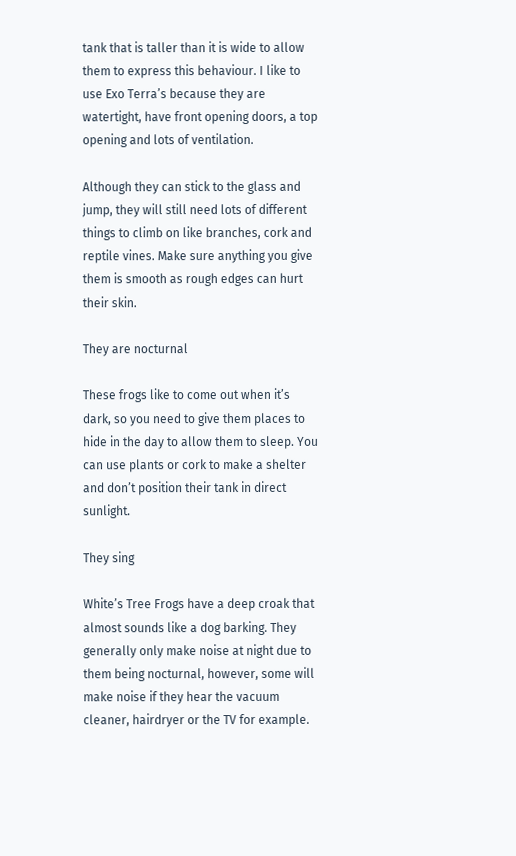tank that is taller than it is wide to allow them to express this behaviour. I like to use Exo Terra’s because they are watertight, have front opening doors, a top opening and lots of ventilation.

Although they can stick to the glass and jump, they will still need lots of different things to climb on like branches, cork and reptile vines. Make sure anything you give them is smooth as rough edges can hurt their skin.

They are nocturnal

These frogs like to come out when it’s dark, so you need to give them places to hide in the day to allow them to sleep. You can use plants or cork to make a shelter and don’t position their tank in direct sunlight.

They sing

White’s Tree Frogs have a deep croak that almost sounds like a dog barking. They generally only make noise at night due to them being nocturnal, however, some will make noise if they hear the vacuum cleaner, hairdryer or the TV for example.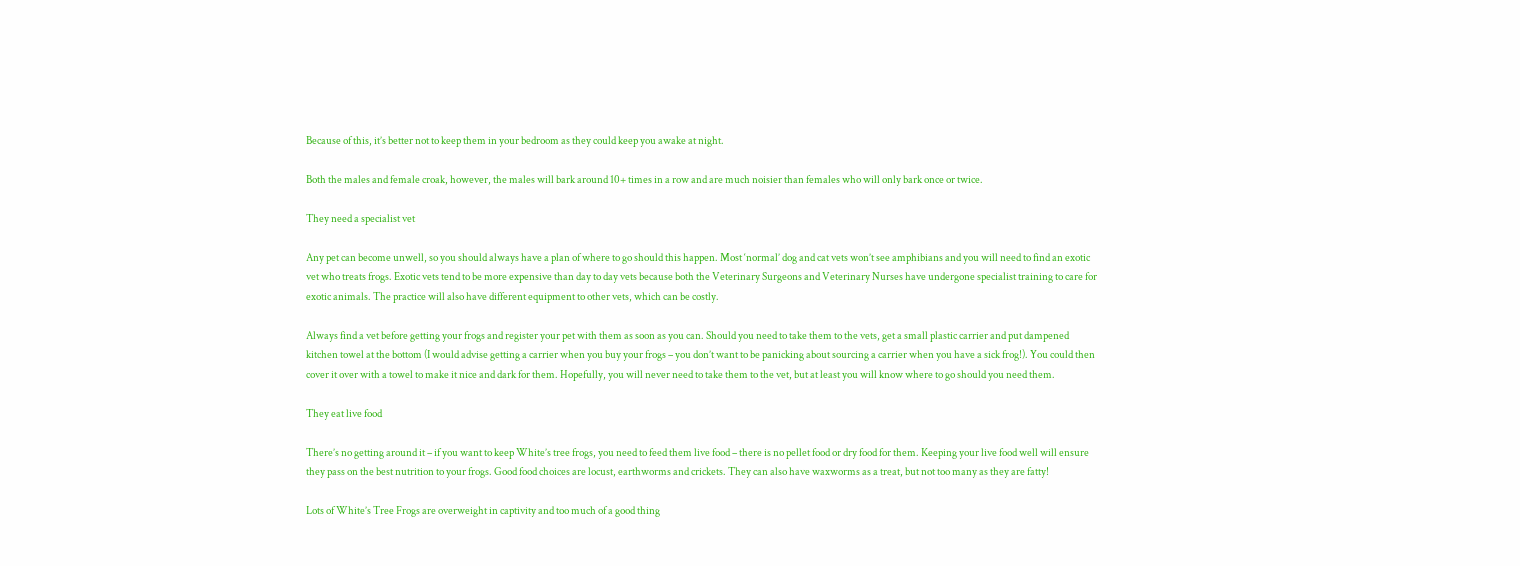Because of this, it’s better not to keep them in your bedroom as they could keep you awake at night.

Both the males and female croak, however, the males will bark around 10+ times in a row and are much noisier than females who will only bark once or twice.

They need a specialist vet

Any pet can become unwell, so you should always have a plan of where to go should this happen. Most ‘normal’ dog and cat vets won’t see amphibians and you will need to find an exotic vet who treats frogs. Exotic vets tend to be more expensive than day to day vets because both the Veterinary Surgeons and Veterinary Nurses have undergone specialist training to care for exotic animals. The practice will also have different equipment to other vets, which can be costly.

Always find a vet before getting your frogs and register your pet with them as soon as you can. Should you need to take them to the vets, get a small plastic carrier and put dampened kitchen towel at the bottom (I would advise getting a carrier when you buy your frogs – you don’t want to be panicking about sourcing a carrier when you have a sick frog!). You could then cover it over with a towel to make it nice and dark for them. Hopefully, you will never need to take them to the vet, but at least you will know where to go should you need them.

They eat live food

There’s no getting around it – if you want to keep White’s tree frogs, you need to feed them live food – there is no pellet food or dry food for them. Keeping your live food well will ensure they pass on the best nutrition to your frogs. Good food choices are locust, earthworms and crickets. They can also have waxworms as a treat, but not too many as they are fatty!

Lots of White’s Tree Frogs are overweight in captivity and too much of a good thing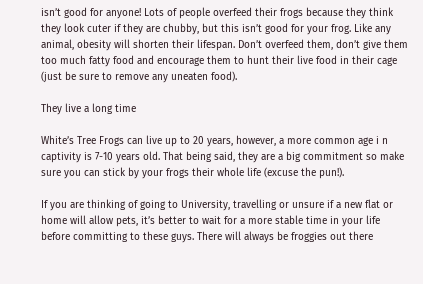isn’t good for anyone! Lots of people overfeed their frogs because they think they look cuter if they are chubby, but this isn’t good for your frog. Like any animal, obesity will shorten their lifespan. Don’t overfeed them, don’t give them too much fatty food and encourage them to hunt their live food in their cage (just be sure to remove any uneaten food).

They live a long time

White’s Tree Frogs can live up to 20 years, however, a more common age i n captivity is 7-10 years old. That being said, they are a big commitment so make sure you can stick by your frogs their whole life (excuse the pun!).

If you are thinking of going to University, travelling or unsure if a new flat or home will allow pets, it’s better to wait for a more stable time in your life before committing to these guys. There will always be froggies out there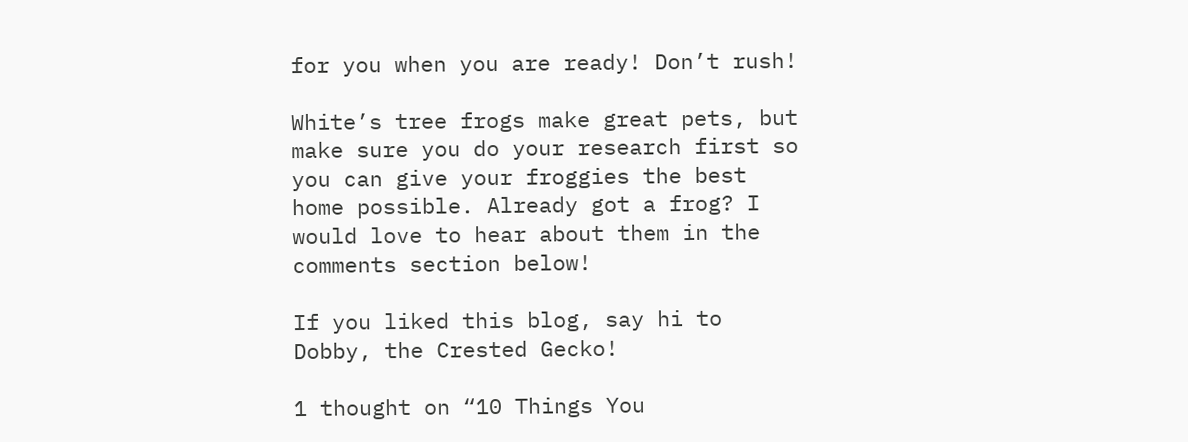for you when you are ready! Don’t rush!

White’s tree frogs make great pets, but make sure you do your research first so you can give your froggies the best home possible. Already got a frog? I would love to hear about them in the comments section below!

If you liked this blog, say hi to Dobby, the Crested Gecko!

1 thought on “10 Things You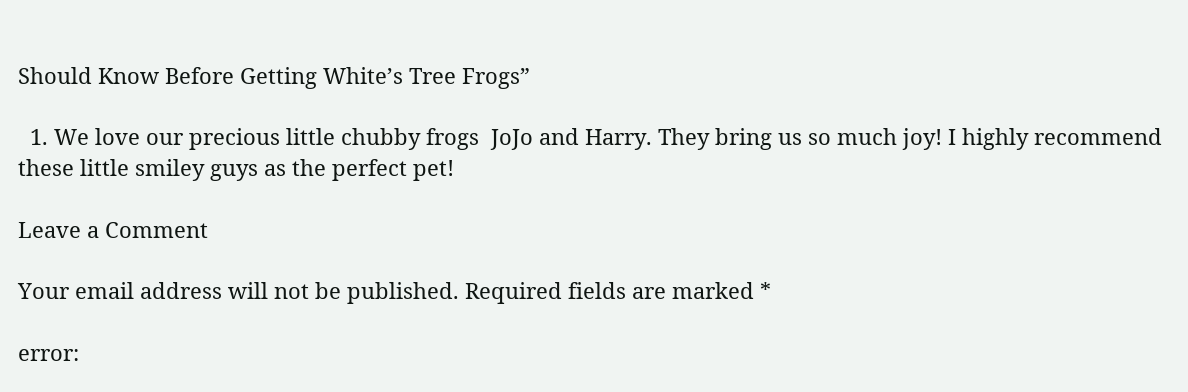Should Know Before Getting White’s Tree Frogs”

  1. We love our precious little chubby frogs  JoJo and Harry. They bring us so much joy! I highly recommend these little smiley guys as the perfect pet!

Leave a Comment

Your email address will not be published. Required fields are marked *

error: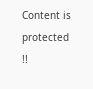Content is protected !!